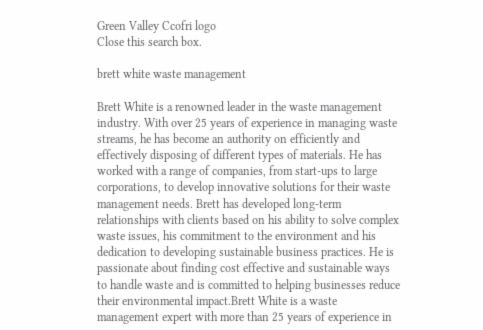Green Valley Ccofri logo
Close this search box.

brett white waste management

Brett White is a renowned leader in the waste management industry. With over 25 years of experience in managing waste streams, he has become an authority on efficiently and effectively disposing of different types of materials. He has worked with a range of companies, from start-ups to large corporations, to develop innovative solutions for their waste management needs. Brett has developed long-term relationships with clients based on his ability to solve complex waste issues, his commitment to the environment and his dedication to developing sustainable business practices. He is passionate about finding cost effective and sustainable ways to handle waste and is committed to helping businesses reduce their environmental impact.Brett White is a waste management expert with more than 25 years of experience in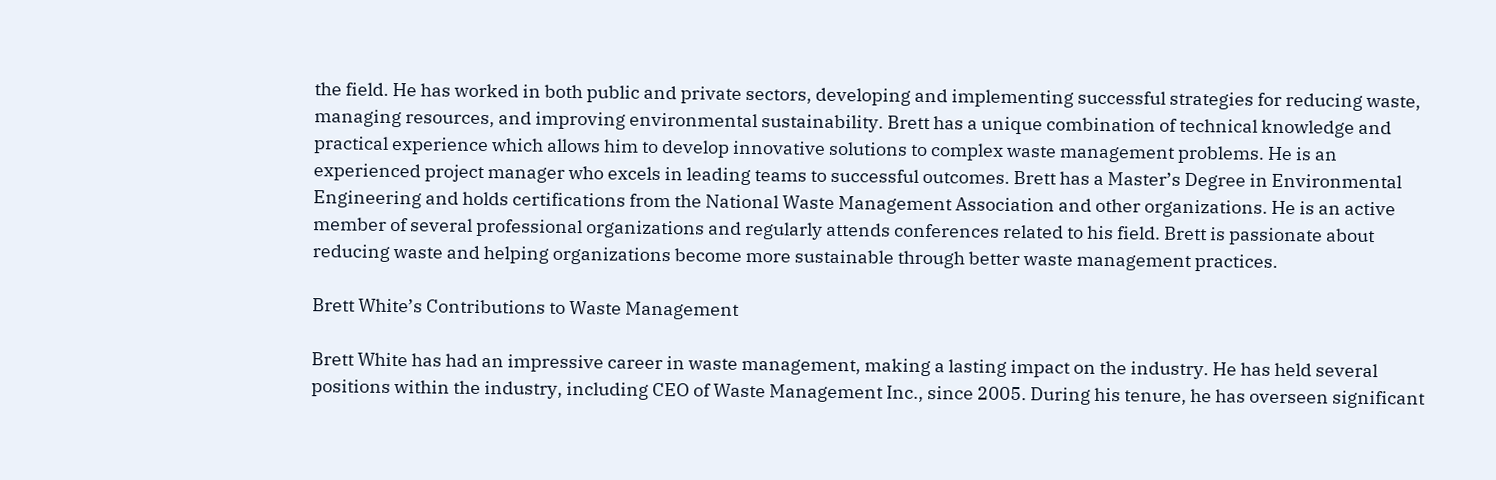the field. He has worked in both public and private sectors, developing and implementing successful strategies for reducing waste, managing resources, and improving environmental sustainability. Brett has a unique combination of technical knowledge and practical experience which allows him to develop innovative solutions to complex waste management problems. He is an experienced project manager who excels in leading teams to successful outcomes. Brett has a Master’s Degree in Environmental Engineering and holds certifications from the National Waste Management Association and other organizations. He is an active member of several professional organizations and regularly attends conferences related to his field. Brett is passionate about reducing waste and helping organizations become more sustainable through better waste management practices.

Brett White’s Contributions to Waste Management

Brett White has had an impressive career in waste management, making a lasting impact on the industry. He has held several positions within the industry, including CEO of Waste Management Inc., since 2005. During his tenure, he has overseen significant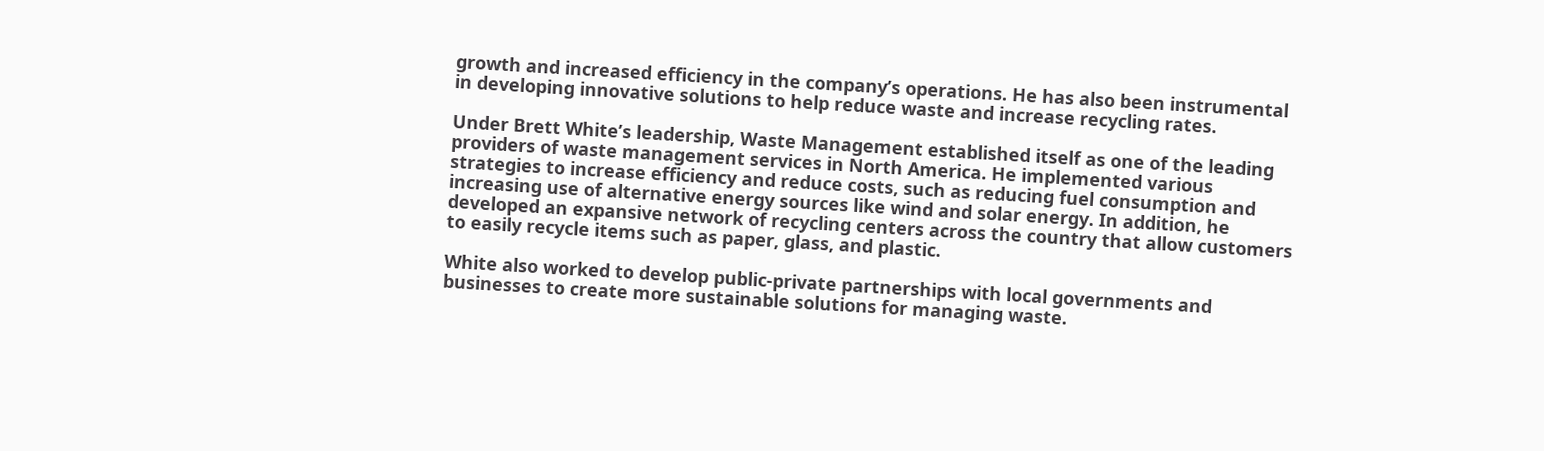growth and increased efficiency in the company’s operations. He has also been instrumental in developing innovative solutions to help reduce waste and increase recycling rates.

Under Brett White’s leadership, Waste Management established itself as one of the leading providers of waste management services in North America. He implemented various strategies to increase efficiency and reduce costs, such as reducing fuel consumption and increasing use of alternative energy sources like wind and solar energy. In addition, he developed an expansive network of recycling centers across the country that allow customers to easily recycle items such as paper, glass, and plastic.

White also worked to develop public-private partnerships with local governments and businesses to create more sustainable solutions for managing waste.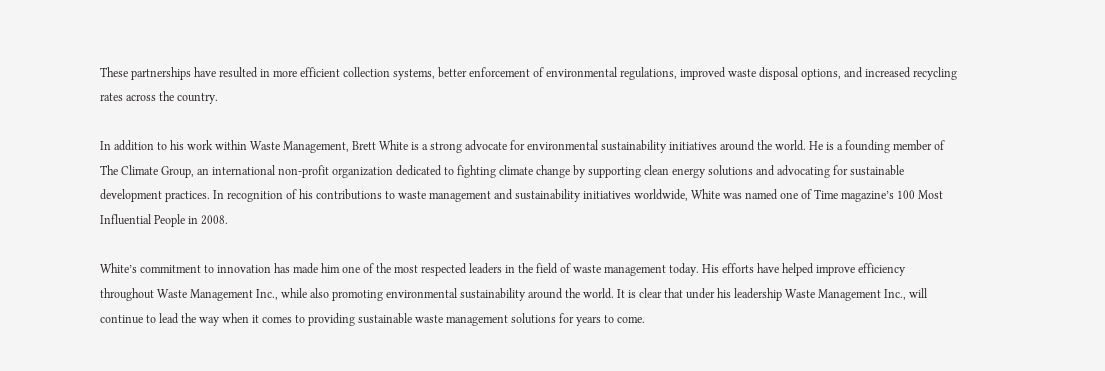These partnerships have resulted in more efficient collection systems, better enforcement of environmental regulations, improved waste disposal options, and increased recycling rates across the country.

In addition to his work within Waste Management, Brett White is a strong advocate for environmental sustainability initiatives around the world. He is a founding member of The Climate Group, an international non-profit organization dedicated to fighting climate change by supporting clean energy solutions and advocating for sustainable development practices. In recognition of his contributions to waste management and sustainability initiatives worldwide, White was named one of Time magazine’s 100 Most Influential People in 2008.

White’s commitment to innovation has made him one of the most respected leaders in the field of waste management today. His efforts have helped improve efficiency throughout Waste Management Inc., while also promoting environmental sustainability around the world. It is clear that under his leadership Waste Management Inc., will continue to lead the way when it comes to providing sustainable waste management solutions for years to come.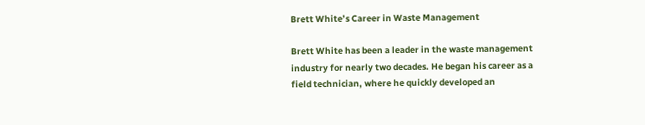Brett White’s Career in Waste Management

Brett White has been a leader in the waste management industry for nearly two decades. He began his career as a field technician, where he quickly developed an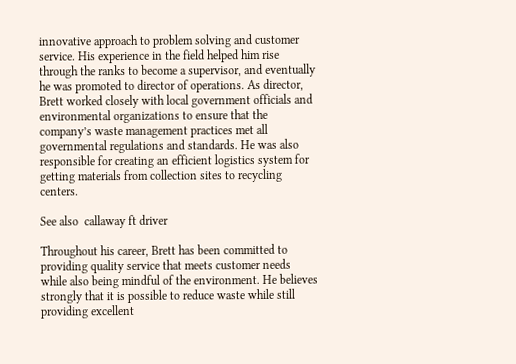innovative approach to problem solving and customer service. His experience in the field helped him rise through the ranks to become a supervisor, and eventually he was promoted to director of operations. As director, Brett worked closely with local government officials and environmental organizations to ensure that the company’s waste management practices met all governmental regulations and standards. He was also responsible for creating an efficient logistics system for getting materials from collection sites to recycling centers.

See also  callaway ft driver

Throughout his career, Brett has been committed to providing quality service that meets customer needs while also being mindful of the environment. He believes strongly that it is possible to reduce waste while still providing excellent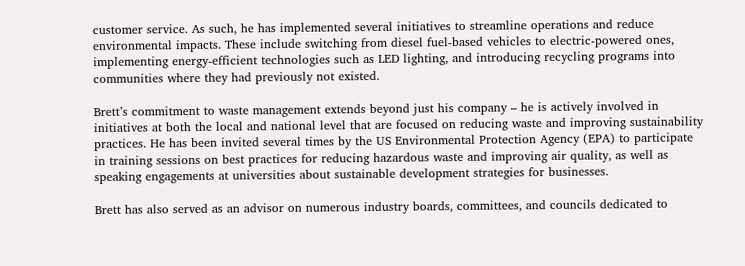customer service. As such, he has implemented several initiatives to streamline operations and reduce environmental impacts. These include switching from diesel fuel-based vehicles to electric-powered ones, implementing energy-efficient technologies such as LED lighting, and introducing recycling programs into communities where they had previously not existed.

Brett’s commitment to waste management extends beyond just his company – he is actively involved in initiatives at both the local and national level that are focused on reducing waste and improving sustainability practices. He has been invited several times by the US Environmental Protection Agency (EPA) to participate in training sessions on best practices for reducing hazardous waste and improving air quality, as well as speaking engagements at universities about sustainable development strategies for businesses.

Brett has also served as an advisor on numerous industry boards, committees, and councils dedicated to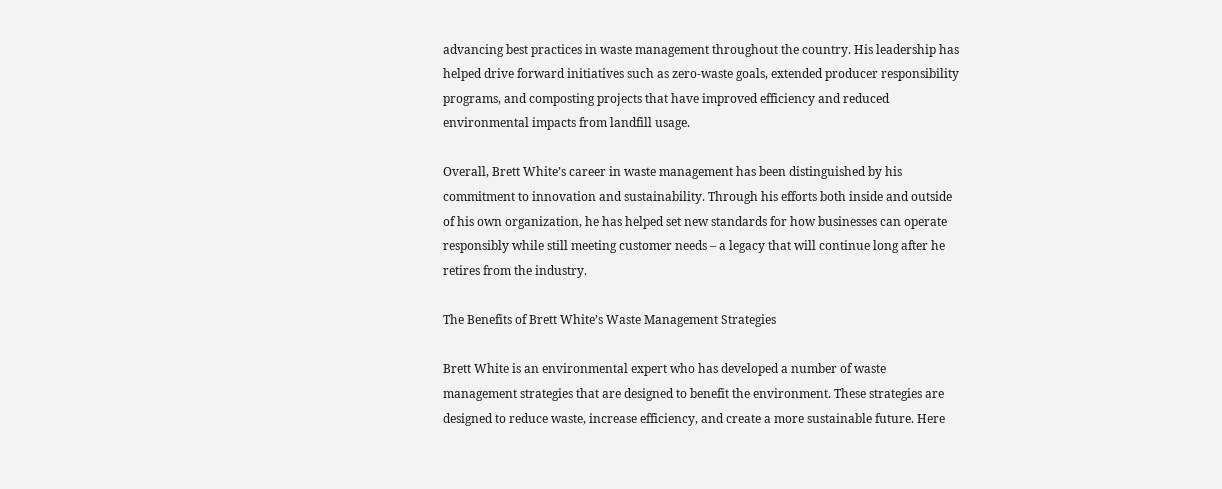advancing best practices in waste management throughout the country. His leadership has helped drive forward initiatives such as zero-waste goals, extended producer responsibility programs, and composting projects that have improved efficiency and reduced environmental impacts from landfill usage.

Overall, Brett White’s career in waste management has been distinguished by his commitment to innovation and sustainability. Through his efforts both inside and outside of his own organization, he has helped set new standards for how businesses can operate responsibly while still meeting customer needs – a legacy that will continue long after he retires from the industry.

The Benefits of Brett White’s Waste Management Strategies

Brett White is an environmental expert who has developed a number of waste management strategies that are designed to benefit the environment. These strategies are designed to reduce waste, increase efficiency, and create a more sustainable future. Here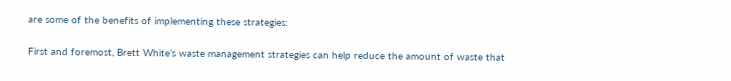are some of the benefits of implementing these strategies:

First and foremost, Brett White’s waste management strategies can help reduce the amount of waste that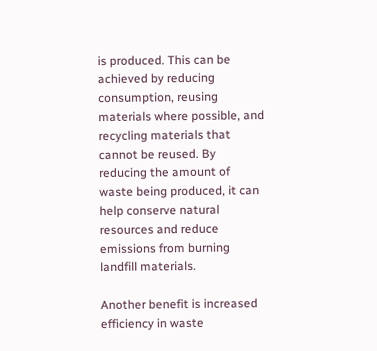is produced. This can be achieved by reducing consumption, reusing materials where possible, and recycling materials that cannot be reused. By reducing the amount of waste being produced, it can help conserve natural resources and reduce emissions from burning landfill materials.

Another benefit is increased efficiency in waste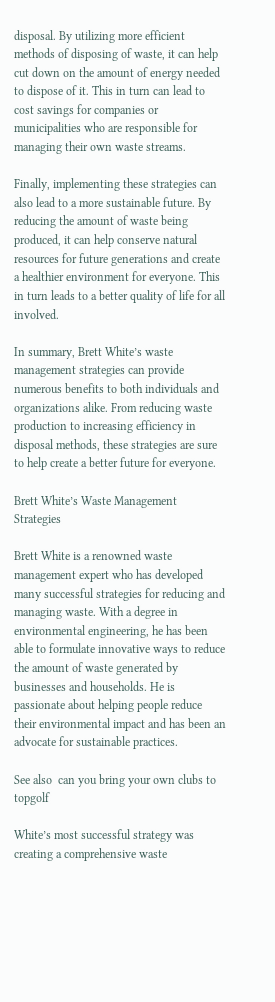disposal. By utilizing more efficient methods of disposing of waste, it can help cut down on the amount of energy needed to dispose of it. This in turn can lead to cost savings for companies or municipalities who are responsible for managing their own waste streams.

Finally, implementing these strategies can also lead to a more sustainable future. By reducing the amount of waste being produced, it can help conserve natural resources for future generations and create a healthier environment for everyone. This in turn leads to a better quality of life for all involved.

In summary, Brett White’s waste management strategies can provide numerous benefits to both individuals and organizations alike. From reducing waste production to increasing efficiency in disposal methods, these strategies are sure to help create a better future for everyone.

Brett White’s Waste Management Strategies

Brett White is a renowned waste management expert who has developed many successful strategies for reducing and managing waste. With a degree in environmental engineering, he has been able to formulate innovative ways to reduce the amount of waste generated by businesses and households. He is passionate about helping people reduce their environmental impact and has been an advocate for sustainable practices.

See also  can you bring your own clubs to topgolf

White’s most successful strategy was creating a comprehensive waste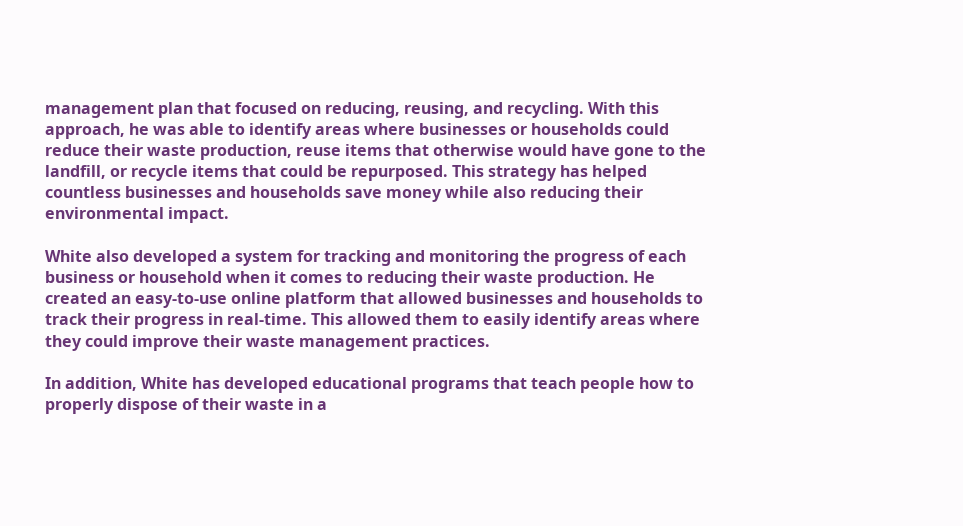management plan that focused on reducing, reusing, and recycling. With this approach, he was able to identify areas where businesses or households could reduce their waste production, reuse items that otherwise would have gone to the landfill, or recycle items that could be repurposed. This strategy has helped countless businesses and households save money while also reducing their environmental impact.

White also developed a system for tracking and monitoring the progress of each business or household when it comes to reducing their waste production. He created an easy-to-use online platform that allowed businesses and households to track their progress in real-time. This allowed them to easily identify areas where they could improve their waste management practices.

In addition, White has developed educational programs that teach people how to properly dispose of their waste in a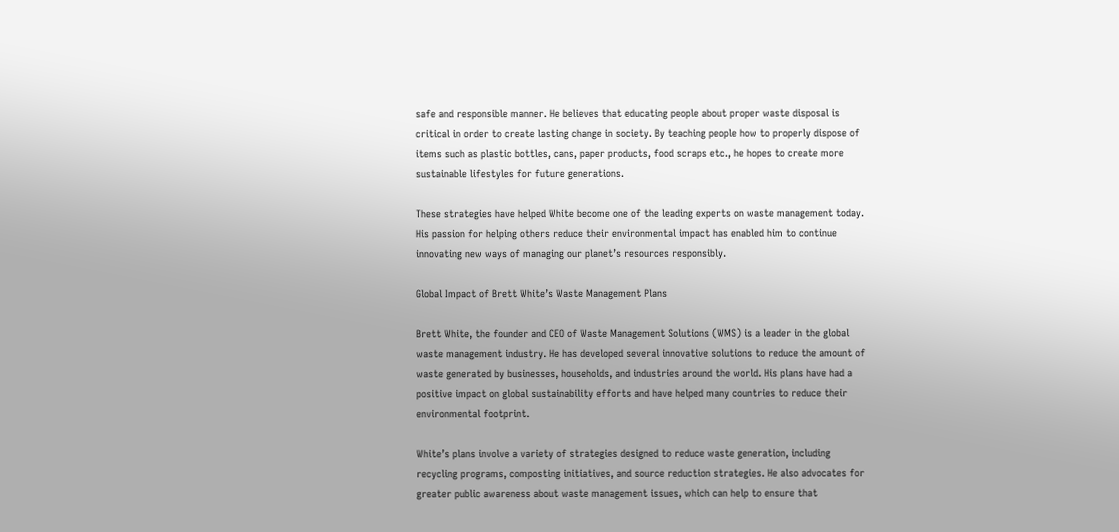safe and responsible manner. He believes that educating people about proper waste disposal is critical in order to create lasting change in society. By teaching people how to properly dispose of items such as plastic bottles, cans, paper products, food scraps etc., he hopes to create more sustainable lifestyles for future generations.

These strategies have helped White become one of the leading experts on waste management today. His passion for helping others reduce their environmental impact has enabled him to continue innovating new ways of managing our planet’s resources responsibly.

Global Impact of Brett White’s Waste Management Plans

Brett White, the founder and CEO of Waste Management Solutions (WMS) is a leader in the global waste management industry. He has developed several innovative solutions to reduce the amount of waste generated by businesses, households, and industries around the world. His plans have had a positive impact on global sustainability efforts and have helped many countries to reduce their environmental footprint.

White’s plans involve a variety of strategies designed to reduce waste generation, including recycling programs, composting initiatives, and source reduction strategies. He also advocates for greater public awareness about waste management issues, which can help to ensure that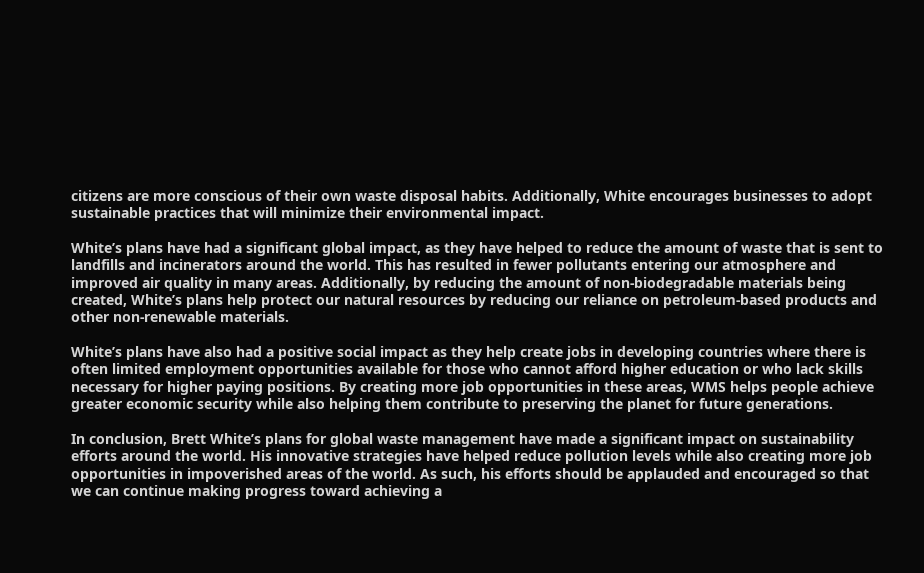citizens are more conscious of their own waste disposal habits. Additionally, White encourages businesses to adopt sustainable practices that will minimize their environmental impact.

White’s plans have had a significant global impact, as they have helped to reduce the amount of waste that is sent to landfills and incinerators around the world. This has resulted in fewer pollutants entering our atmosphere and improved air quality in many areas. Additionally, by reducing the amount of non-biodegradable materials being created, White’s plans help protect our natural resources by reducing our reliance on petroleum-based products and other non-renewable materials.

White’s plans have also had a positive social impact as they help create jobs in developing countries where there is often limited employment opportunities available for those who cannot afford higher education or who lack skills necessary for higher paying positions. By creating more job opportunities in these areas, WMS helps people achieve greater economic security while also helping them contribute to preserving the planet for future generations.

In conclusion, Brett White’s plans for global waste management have made a significant impact on sustainability efforts around the world. His innovative strategies have helped reduce pollution levels while also creating more job opportunities in impoverished areas of the world. As such, his efforts should be applauded and encouraged so that we can continue making progress toward achieving a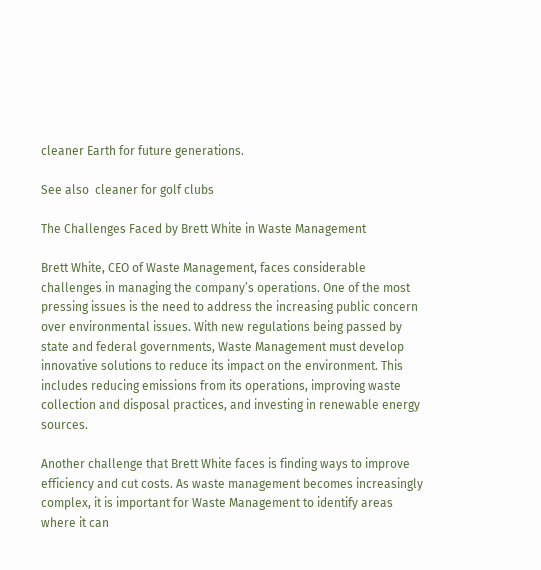cleaner Earth for future generations.

See also  cleaner for golf clubs

The Challenges Faced by Brett White in Waste Management

Brett White, CEO of Waste Management, faces considerable challenges in managing the company’s operations. One of the most pressing issues is the need to address the increasing public concern over environmental issues. With new regulations being passed by state and federal governments, Waste Management must develop innovative solutions to reduce its impact on the environment. This includes reducing emissions from its operations, improving waste collection and disposal practices, and investing in renewable energy sources.

Another challenge that Brett White faces is finding ways to improve efficiency and cut costs. As waste management becomes increasingly complex, it is important for Waste Management to identify areas where it can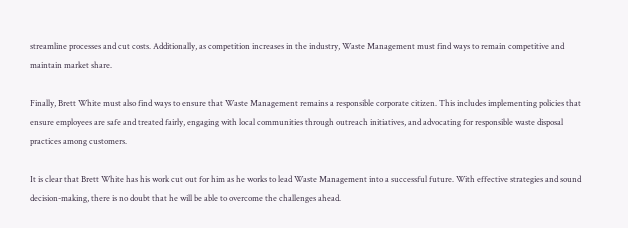streamline processes and cut costs. Additionally, as competition increases in the industry, Waste Management must find ways to remain competitive and maintain market share.

Finally, Brett White must also find ways to ensure that Waste Management remains a responsible corporate citizen. This includes implementing policies that ensure employees are safe and treated fairly, engaging with local communities through outreach initiatives, and advocating for responsible waste disposal practices among customers.

It is clear that Brett White has his work cut out for him as he works to lead Waste Management into a successful future. With effective strategies and sound decision-making, there is no doubt that he will be able to overcome the challenges ahead.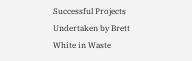Successful Projects Undertaken by Brett White in Waste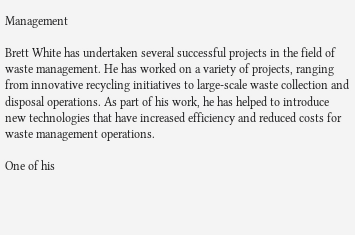Management

Brett White has undertaken several successful projects in the field of waste management. He has worked on a variety of projects, ranging from innovative recycling initiatives to large-scale waste collection and disposal operations. As part of his work, he has helped to introduce new technologies that have increased efficiency and reduced costs for waste management operations.

One of his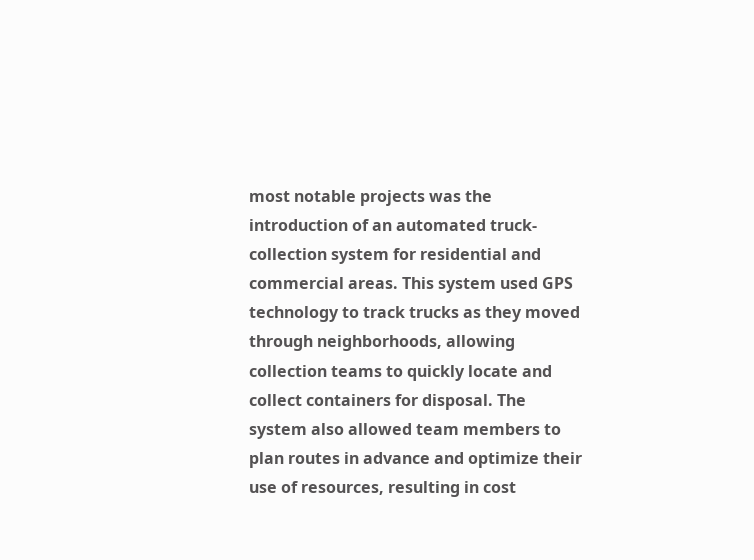most notable projects was the introduction of an automated truck-collection system for residential and commercial areas. This system used GPS technology to track trucks as they moved through neighborhoods, allowing collection teams to quickly locate and collect containers for disposal. The system also allowed team members to plan routes in advance and optimize their use of resources, resulting in cost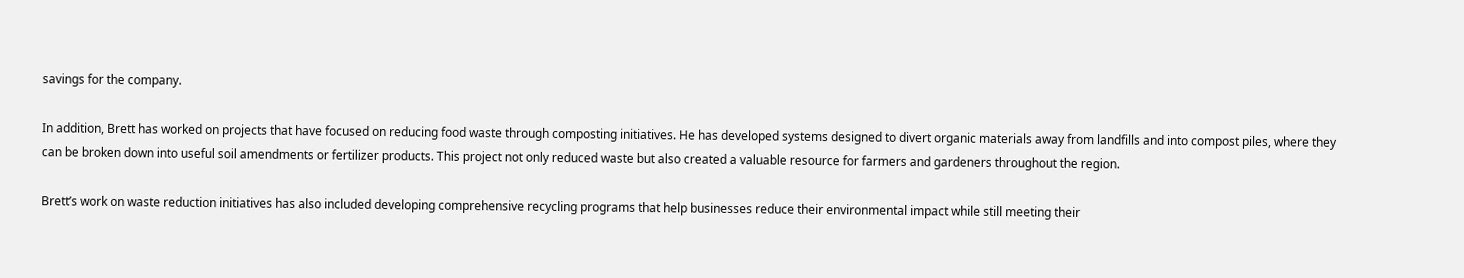savings for the company.

In addition, Brett has worked on projects that have focused on reducing food waste through composting initiatives. He has developed systems designed to divert organic materials away from landfills and into compost piles, where they can be broken down into useful soil amendments or fertilizer products. This project not only reduced waste but also created a valuable resource for farmers and gardeners throughout the region.

Brett’s work on waste reduction initiatives has also included developing comprehensive recycling programs that help businesses reduce their environmental impact while still meeting their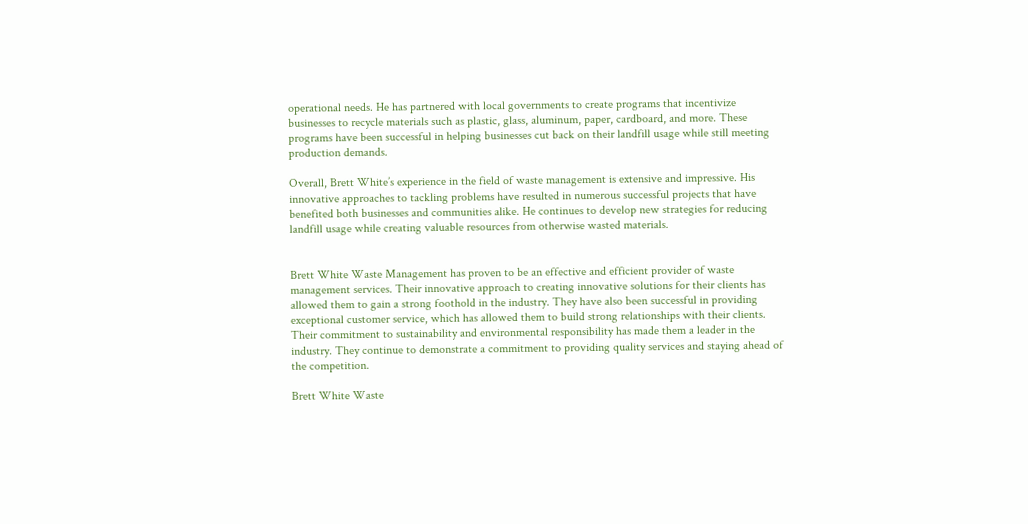operational needs. He has partnered with local governments to create programs that incentivize businesses to recycle materials such as plastic, glass, aluminum, paper, cardboard, and more. These programs have been successful in helping businesses cut back on their landfill usage while still meeting production demands.

Overall, Brett White’s experience in the field of waste management is extensive and impressive. His innovative approaches to tackling problems have resulted in numerous successful projects that have benefited both businesses and communities alike. He continues to develop new strategies for reducing landfill usage while creating valuable resources from otherwise wasted materials.


Brett White Waste Management has proven to be an effective and efficient provider of waste management services. Their innovative approach to creating innovative solutions for their clients has allowed them to gain a strong foothold in the industry. They have also been successful in providing exceptional customer service, which has allowed them to build strong relationships with their clients. Their commitment to sustainability and environmental responsibility has made them a leader in the industry. They continue to demonstrate a commitment to providing quality services and staying ahead of the competition.

Brett White Waste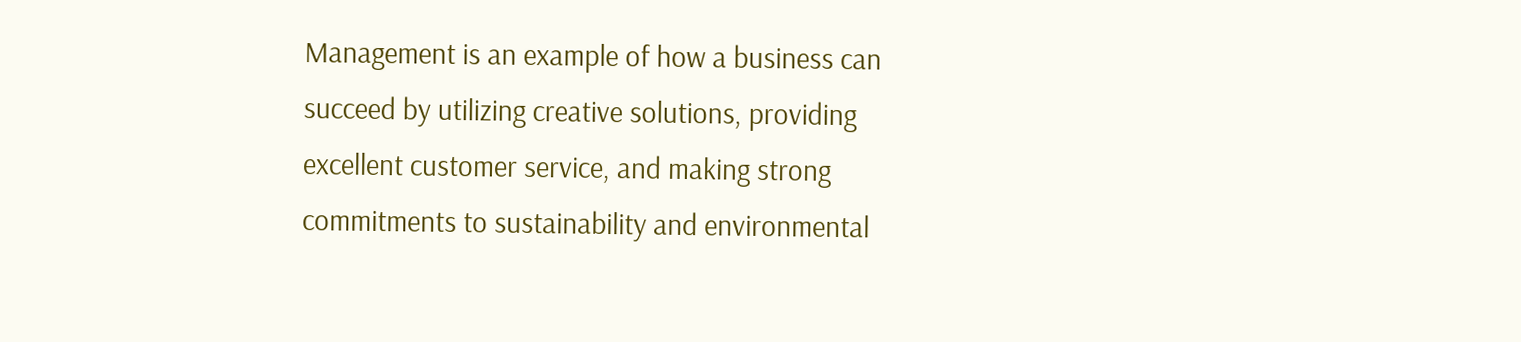Management is an example of how a business can succeed by utilizing creative solutions, providing excellent customer service, and making strong commitments to sustainability and environmental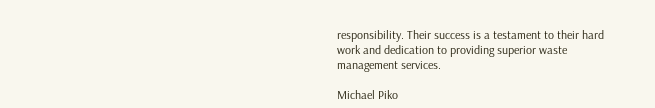responsibility. Their success is a testament to their hard work and dedication to providing superior waste management services.

Michael Piko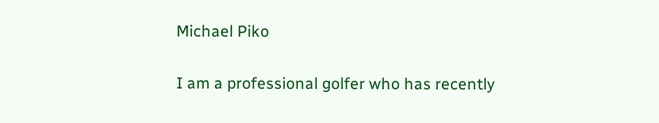Michael Piko

I am a professional golfer who has recently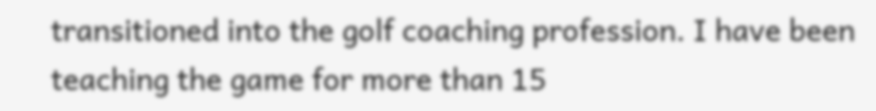transitioned into the golf coaching profession. I have been teaching the game for more than 15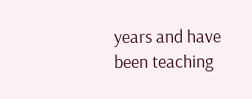years and have been teaching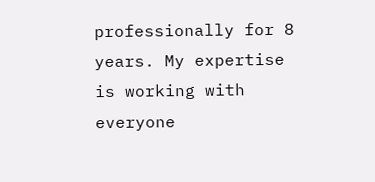professionally for 8 years. My expertise is working with everyone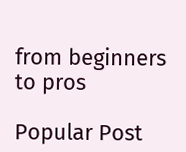from beginners to pros

Popular Post